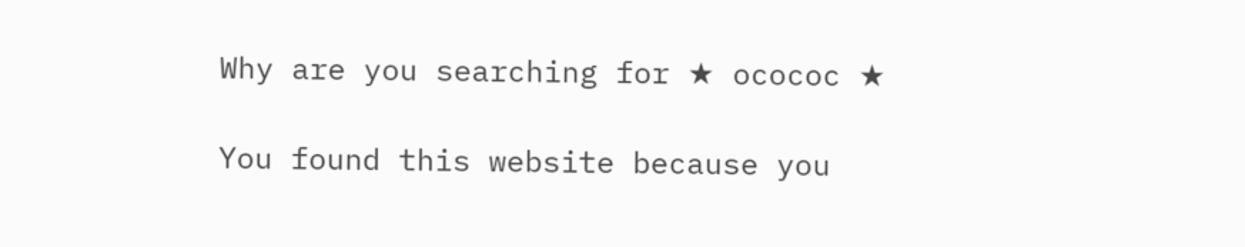Why are you searching for ★ ocococ ★

You found this website because you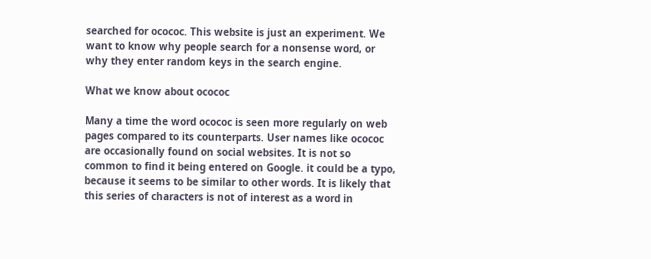searched for ocococ. This website is just an experiment. We want to know why people search for a nonsense word, or why they enter random keys in the search engine.

What we know about ocococ

Many a time the word ocococ is seen more regularly on web pages compared to its counterparts. User names like ocococ are occasionally found on social websites. It is not so common to find it being entered on Google. it could be a typo, because it seems to be similar to other words. It is likely that this series of characters is not of interest as a word in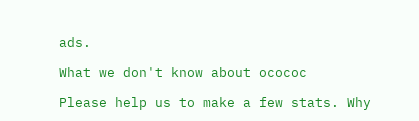ads.

What we don't know about ocococ

Please help us to make a few stats. Why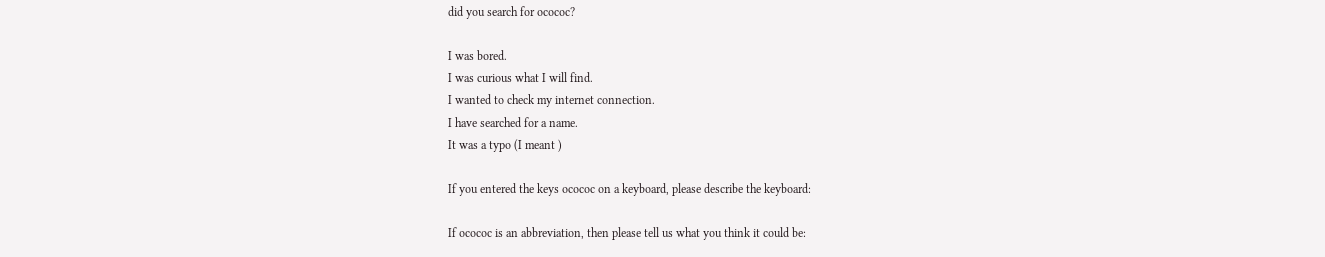did you search for ocococ?

I was bored.
I was curious what I will find.
I wanted to check my internet connection.
I have searched for a name.
It was a typo (I meant )

If you entered the keys ocococ on a keyboard, please describe the keyboard:

If ocococ is an abbreviation, then please tell us what you think it could be: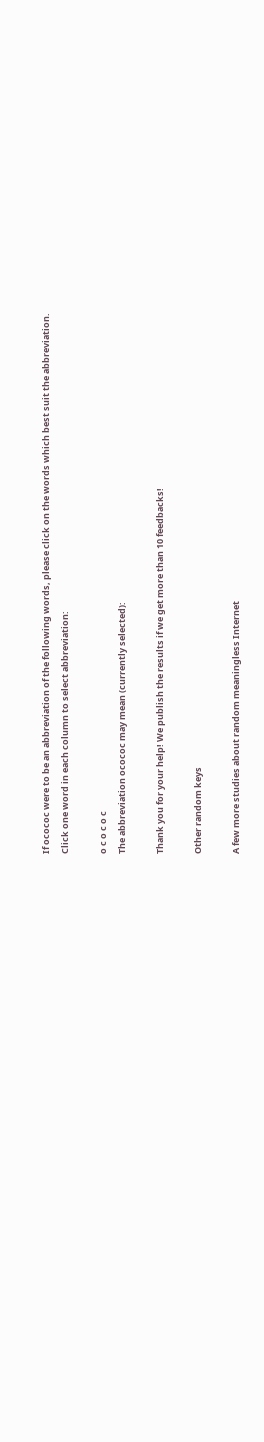If ocococ were to be an abbreviation of the following words, please click on the words which best suit the abbreviation.
Click one word in each column to select abbreviation:

o c o c o c
The abbreviation ocococ may mean (currently selected):

Thank you for your help! We publish the results if we get more than 10 feedbacks!

Other random keys

A few more studies about random meaningless Internet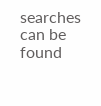searches can be found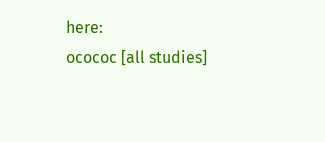here:
ocococ [all studies]